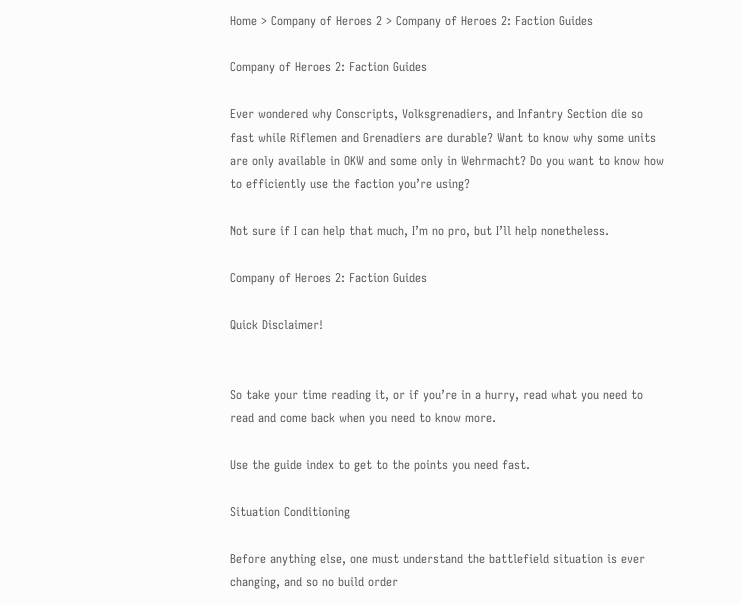Home > Company of Heroes 2 > Company of Heroes 2: Faction Guides

Company of Heroes 2: Faction Guides

Ever wondered why Conscripts, Volksgrenadiers, and Infantry Section die so fast while Riflemen and Grenadiers are durable? Want to know why some units are only available in OKW and some only in Wehrmacht? Do you want to know how to efficiently use the faction you’re using?

Not sure if I can help that much, I’m no pro, but I’ll help nonetheless.

Company of Heroes 2: Faction Guides

Quick Disclaimer!


So take your time reading it, or if you’re in a hurry, read what you need to read and come back when you need to know more.

Use the guide index to get to the points you need fast.

Situation Conditioning

Before anything else, one must understand the battlefield situation is ever changing, and so no build order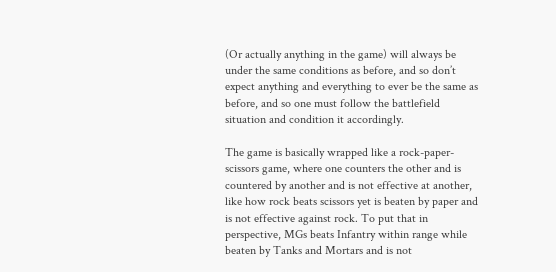(Or actually anything in the game) will always be under the same conditions as before, and so don’t expect anything and everything to ever be the same as before, and so one must follow the battlefield situation and condition it accordingly.

The game is basically wrapped like a rock-paper-scissors game, where one counters the other and is countered by another and is not effective at another, like how rock beats scissors yet is beaten by paper and is not effective against rock. To put that in perspective, MGs beats Infantry within range while beaten by Tanks and Mortars and is not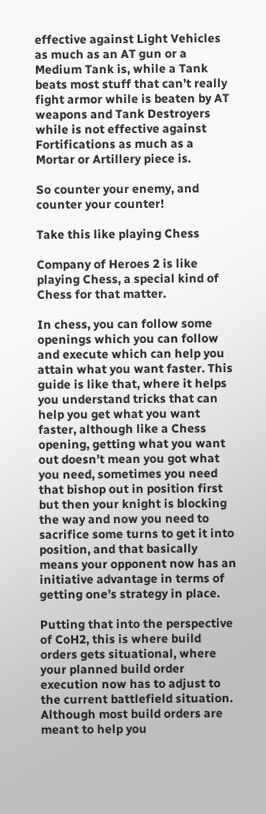effective against Light Vehicles as much as an AT gun or a Medium Tank is, while a Tank beats most stuff that can’t really fight armor while is beaten by AT weapons and Tank Destroyers while is not effective against Fortifications as much as a Mortar or Artillery piece is.

So counter your enemy, and counter your counter!

Take this like playing Chess

Company of Heroes 2 is like playing Chess, a special kind of Chess for that matter.

In chess, you can follow some openings which you can follow and execute which can help you attain what you want faster. This guide is like that, where it helps you understand tricks that can help you get what you want faster, although like a Chess opening, getting what you want out doesn’t mean you got what you need, sometimes you need that bishop out in position first but then your knight is blocking the way and now you need to sacrifice some turns to get it into position, and that basically means your opponent now has an initiative advantage in terms of getting one’s strategy in place.

Putting that into the perspective of CoH2, this is where build orders gets situational, where your planned build order execution now has to adjust to the current battlefield situation. Although most build orders are meant to help you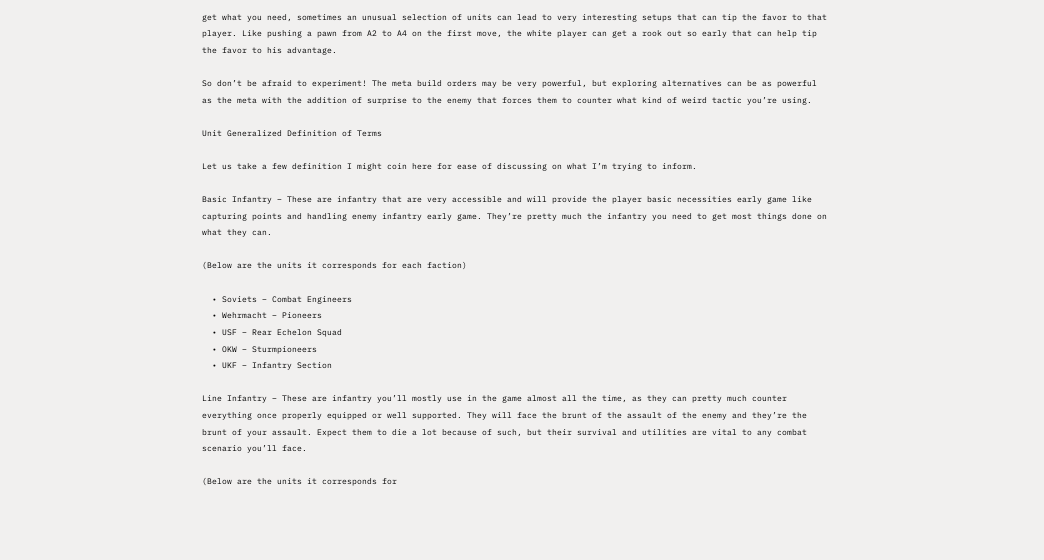get what you need, sometimes an unusual selection of units can lead to very interesting setups that can tip the favor to that player. Like pushing a pawn from A2 to A4 on the first move, the white player can get a rook out so early that can help tip the favor to his advantage.

So don’t be afraid to experiment! The meta build orders may be very powerful, but exploring alternatives can be as powerful as the meta with the addition of surprise to the enemy that forces them to counter what kind of weird tactic you’re using.

Unit Generalized Definition of Terms

Let us take a few definition I might coin here for ease of discussing on what I’m trying to inform.

Basic Infantry – These are infantry that are very accessible and will provide the player basic necessities early game like capturing points and handling enemy infantry early game. They’re pretty much the infantry you need to get most things done on what they can.

(Below are the units it corresponds for each faction)

  • Soviets – Combat Engineers
  • Wehrmacht – Pioneers
  • USF – Rear Echelon Squad
  • OKW – Sturmpioneers
  • UKF – Infantry Section

Line Infantry – These are infantry you’ll mostly use in the game almost all the time, as they can pretty much counter everything once properly equipped or well supported. They will face the brunt of the assault of the enemy and they’re the brunt of your assault. Expect them to die a lot because of such, but their survival and utilities are vital to any combat scenario you’ll face.

(Below are the units it corresponds for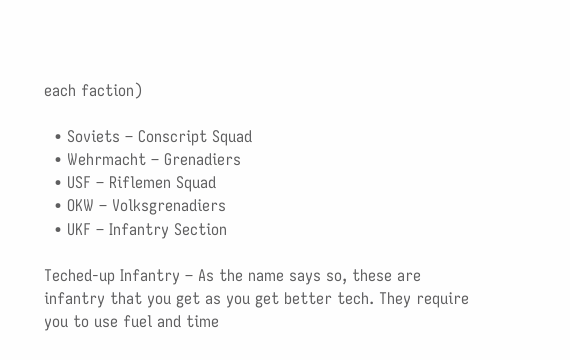each faction)

  • Soviets – Conscript Squad
  • Wehrmacht – Grenadiers
  • USF – Riflemen Squad
  • OKW – Volksgrenadiers
  • UKF – Infantry Section

Teched-up Infantry – As the name says so, these are infantry that you get as you get better tech. They require you to use fuel and time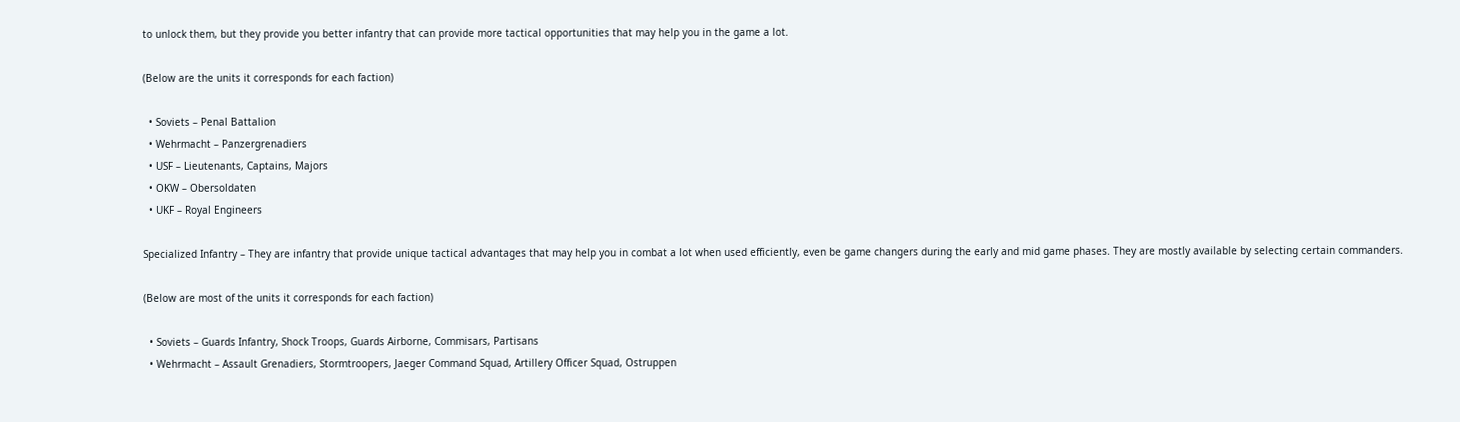to unlock them, but they provide you better infantry that can provide more tactical opportunities that may help you in the game a lot.

(Below are the units it corresponds for each faction)

  • Soviets – Penal Battalion
  • Wehrmacht – Panzergrenadiers
  • USF – Lieutenants, Captains, Majors
  • OKW – Obersoldaten
  • UKF – Royal Engineers

Specialized Infantry – They are infantry that provide unique tactical advantages that may help you in combat a lot when used efficiently, even be game changers during the early and mid game phases. They are mostly available by selecting certain commanders.

(Below are most of the units it corresponds for each faction)

  • Soviets – Guards Infantry, Shock Troops, Guards Airborne, Commisars, Partisans
  • Wehrmacht – Assault Grenadiers, Stormtroopers, Jaeger Command Squad, Artillery Officer Squad, Ostruppen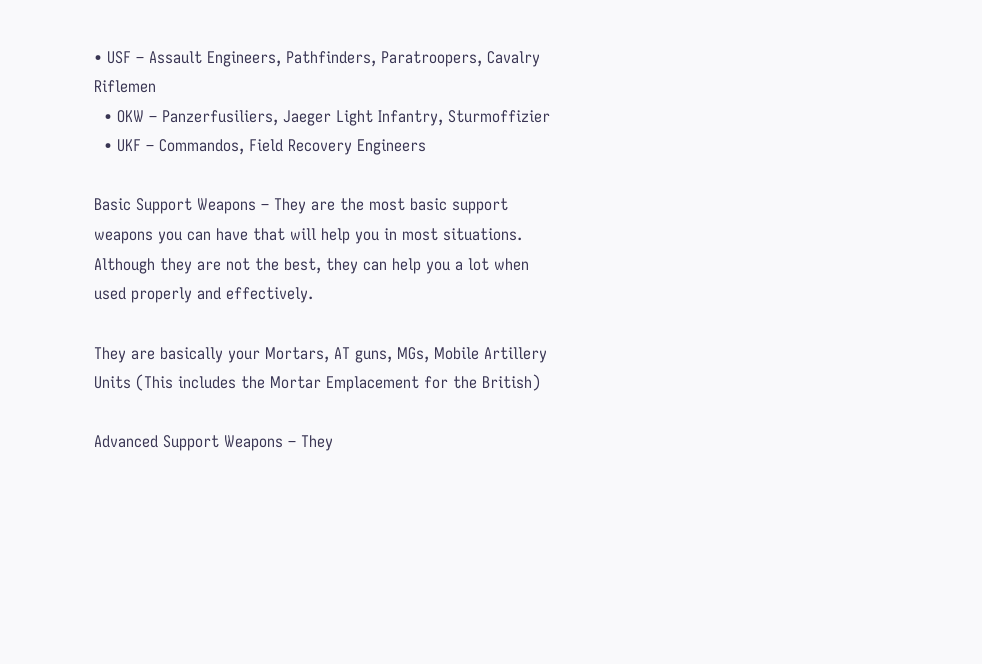• USF – Assault Engineers, Pathfinders, Paratroopers, Cavalry Riflemen
  • OKW – Panzerfusiliers, Jaeger Light Infantry, Sturmoffizier
  • UKF – Commandos, Field Recovery Engineers

Basic Support Weapons – They are the most basic support weapons you can have that will help you in most situations. Although they are not the best, they can help you a lot when used properly and effectively.

They are basically your Mortars, AT guns, MGs, Mobile Artillery Units (This includes the Mortar Emplacement for the British)

Advanced Support Weapons – They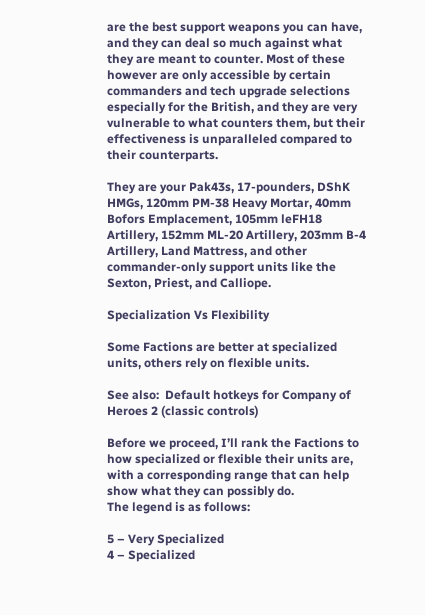are the best support weapons you can have, and they can deal so much against what they are meant to counter. Most of these however are only accessible by certain commanders and tech upgrade selections especially for the British, and they are very vulnerable to what counters them, but their effectiveness is unparalleled compared to their counterparts.

They are your Pak43s, 17-pounders, DShK HMGs, 120mm PM-38 Heavy Mortar, 40mm Bofors Emplacement, 105mm leFH18 Artillery, 152mm ML-20 Artillery, 203mm B-4 Artillery, Land Mattress, and other commander-only support units like the Sexton, Priest, and Calliope.

Specialization Vs Flexibility

Some Factions are better at specialized units, others rely on flexible units.

See also:  Default hotkeys for Company of Heroes 2 (classic controls)

Before we proceed, I’ll rank the Factions to how specialized or flexible their units are, with a corresponding range that can help show what they can possibly do.
The legend is as follows:

5 – Very Specialized
4 – Specialized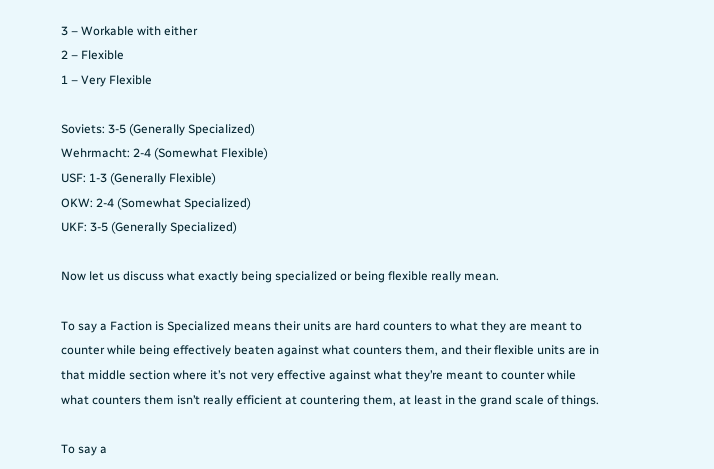3 – Workable with either
2 – Flexible
1 – Very Flexible

Soviets: 3-5 (Generally Specialized)
Wehrmacht: 2-4 (Somewhat Flexible)
USF: 1-3 (Generally Flexible)
OKW: 2-4 (Somewhat Specialized)
UKF: 3-5 (Generally Specialized)

Now let us discuss what exactly being specialized or being flexible really mean.

To say a Faction is Specialized means their units are hard counters to what they are meant to counter while being effectively beaten against what counters them, and their flexible units are in that middle section where it’s not very effective against what they’re meant to counter while what counters them isn’t really efficient at countering them, at least in the grand scale of things.

To say a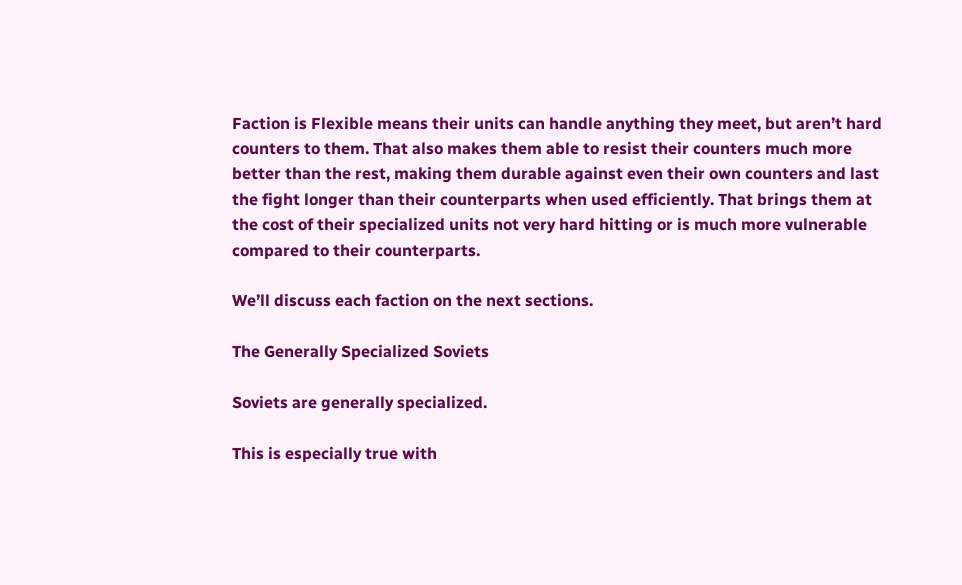Faction is Flexible means their units can handle anything they meet, but aren’t hard counters to them. That also makes them able to resist their counters much more better than the rest, making them durable against even their own counters and last the fight longer than their counterparts when used efficiently. That brings them at the cost of their specialized units not very hard hitting or is much more vulnerable compared to their counterparts.

We’ll discuss each faction on the next sections.

The Generally Specialized Soviets

Soviets are generally specialized.

This is especially true with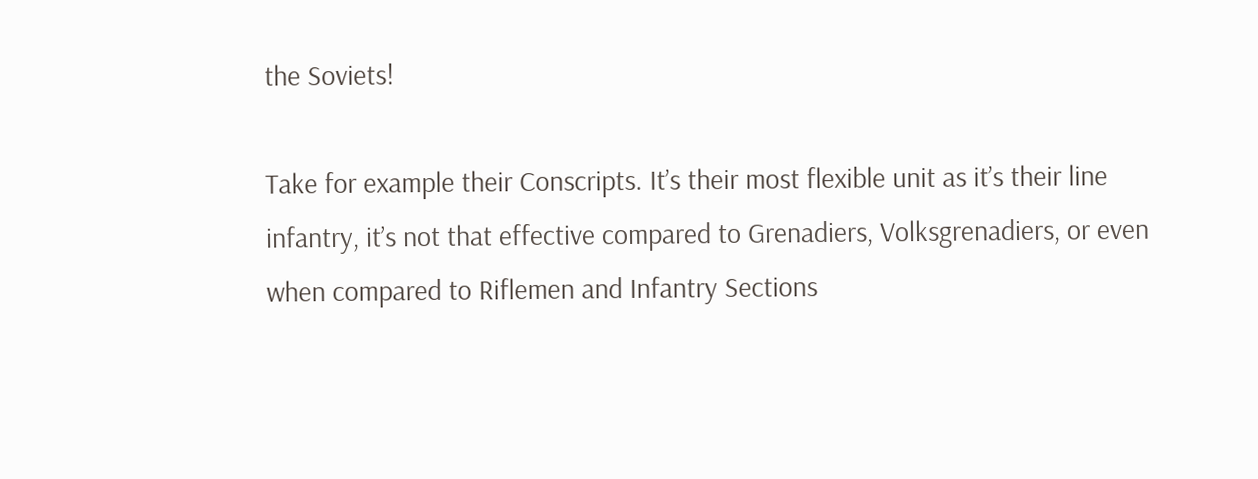the Soviets!

Take for example their Conscripts. It’s their most flexible unit as it’s their line infantry, it’s not that effective compared to Grenadiers, Volksgrenadiers, or even when compared to Riflemen and Infantry Sections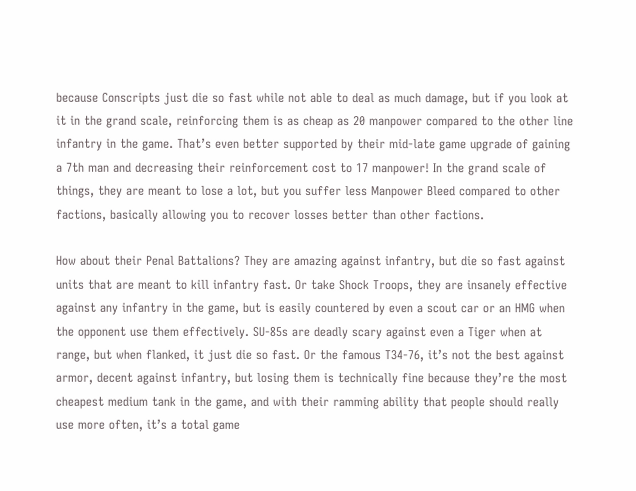because Conscripts just die so fast while not able to deal as much damage, but if you look at it in the grand scale, reinforcing them is as cheap as 20 manpower compared to the other line infantry in the game. That’s even better supported by their mid-late game upgrade of gaining a 7th man and decreasing their reinforcement cost to 17 manpower! In the grand scale of things, they are meant to lose a lot, but you suffer less Manpower Bleed compared to other factions, basically allowing you to recover losses better than other factions.

How about their Penal Battalions? They are amazing against infantry, but die so fast against units that are meant to kill infantry fast. Or take Shock Troops, they are insanely effective against any infantry in the game, but is easily countered by even a scout car or an HMG when the opponent use them effectively. SU-85s are deadly scary against even a Tiger when at range, but when flanked, it just die so fast. Or the famous T34-76, it’s not the best against armor, decent against infantry, but losing them is technically fine because they’re the most cheapest medium tank in the game, and with their ramming ability that people should really use more often, it’s a total game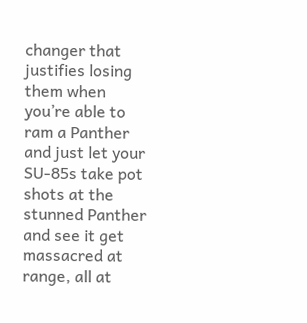changer that justifies losing them when you’re able to ram a Panther and just let your SU-85s take pot shots at the stunned Panther and see it get massacred at range, all at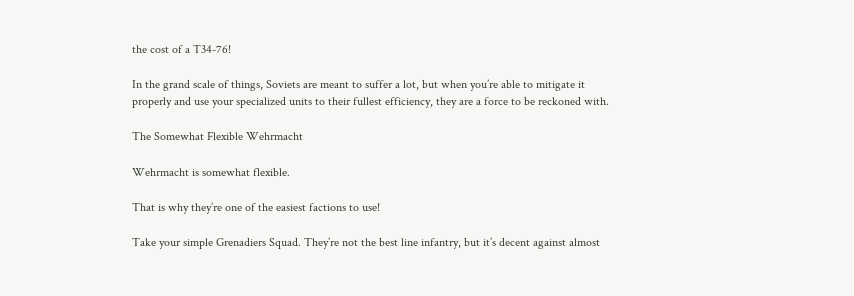the cost of a T34-76!

In the grand scale of things, Soviets are meant to suffer a lot, but when you’re able to mitigate it properly and use your specialized units to their fullest efficiency, they are a force to be reckoned with.

The Somewhat Flexible Wehrmacht

Wehrmacht is somewhat flexible.

That is why they’re one of the easiest factions to use!

Take your simple Grenadiers Squad. They’re not the best line infantry, but it’s decent against almost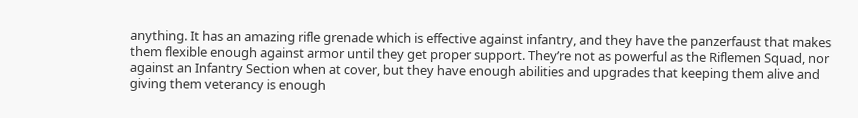anything. It has an amazing rifle grenade which is effective against infantry, and they have the panzerfaust that makes them flexible enough against armor until they get proper support. They’re not as powerful as the Riflemen Squad, nor against an Infantry Section when at cover, but they have enough abilities and upgrades that keeping them alive and giving them veterancy is enough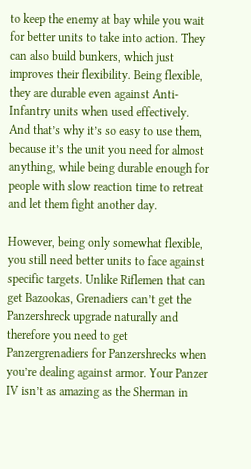to keep the enemy at bay while you wait for better units to take into action. They can also build bunkers, which just improves their flexibility. Being flexible, they are durable even against Anti-Infantry units when used effectively. And that’s why it’s so easy to use them, because it’s the unit you need for almost anything, while being durable enough for people with slow reaction time to retreat and let them fight another day.

However, being only somewhat flexible, you still need better units to face against specific targets. Unlike Riflemen that can get Bazookas, Grenadiers can’t get the Panzershreck upgrade naturally and therefore you need to get Panzergrenadiers for Panzershrecks when you’re dealing against armor. Your Panzer IV isn’t as amazing as the Sherman in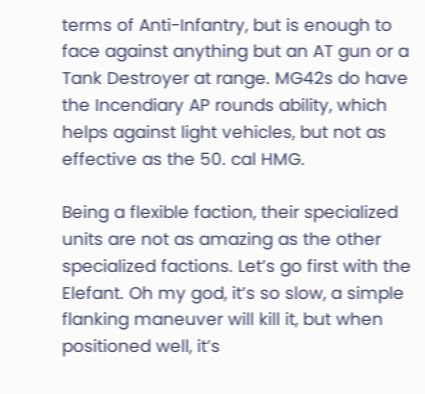terms of Anti-Infantry, but is enough to face against anything but an AT gun or a Tank Destroyer at range. MG42s do have the Incendiary AP rounds ability, which helps against light vehicles, but not as effective as the 50. cal HMG.

Being a flexible faction, their specialized units are not as amazing as the other specialized factions. Let’s go first with the Elefant. Oh my god, it’s so slow, a simple flanking maneuver will kill it, but when positioned well, it’s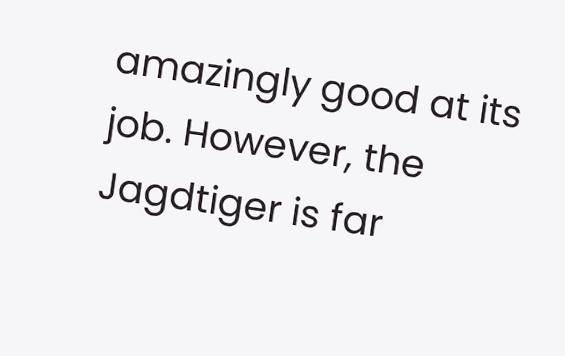amazingly good at its job. However, the Jagdtiger is far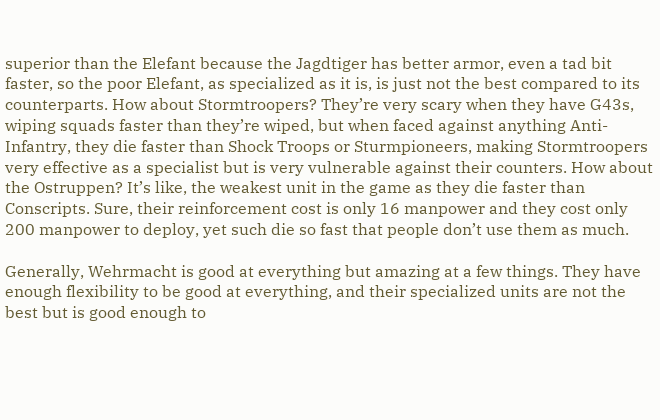superior than the Elefant because the Jagdtiger has better armor, even a tad bit faster, so the poor Elefant, as specialized as it is, is just not the best compared to its counterparts. How about Stormtroopers? They’re very scary when they have G43s, wiping squads faster than they’re wiped, but when faced against anything Anti-Infantry, they die faster than Shock Troops or Sturmpioneers, making Stormtroopers very effective as a specialist but is very vulnerable against their counters. How about the Ostruppen? It’s like, the weakest unit in the game as they die faster than Conscripts. Sure, their reinforcement cost is only 16 manpower and they cost only 200 manpower to deploy, yet such die so fast that people don’t use them as much.

Generally, Wehrmacht is good at everything but amazing at a few things. They have enough flexibility to be good at everything, and their specialized units are not the best but is good enough to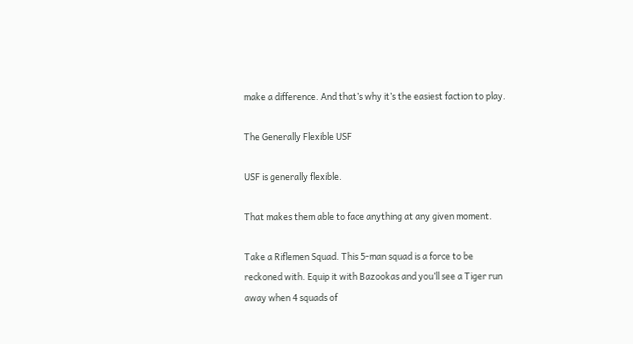make a difference. And that’s why it’s the easiest faction to play.

The Generally Flexible USF

USF is generally flexible.

That makes them able to face anything at any given moment.

Take a Riflemen Squad. This 5-man squad is a force to be reckoned with. Equip it with Bazookas and you’ll see a Tiger run away when 4 squads of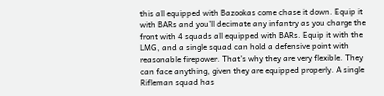this all equipped with Bazookas come chase it down. Equip it with BARs and you’ll decimate any infantry as you charge the front with 4 squads all equipped with BARs. Equip it with the LMG, and a single squad can hold a defensive point with reasonable firepower. That’s why they are very flexible. They can face anything, given they are equipped properly. A single Rifleman squad has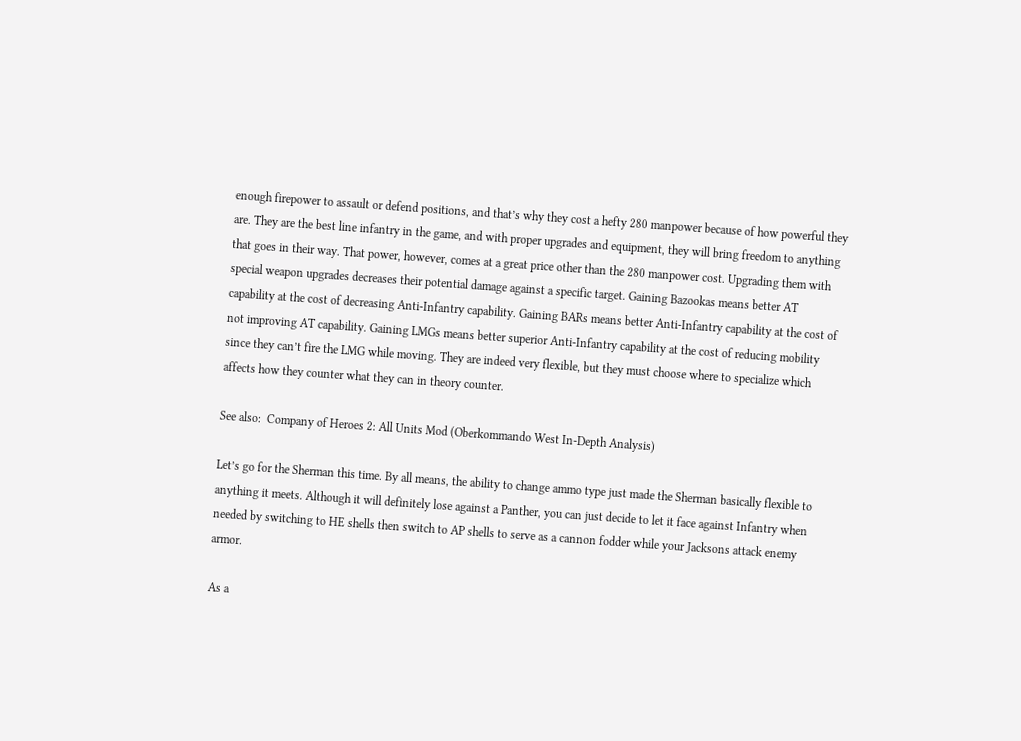enough firepower to assault or defend positions, and that’s why they cost a hefty 280 manpower because of how powerful they are. They are the best line infantry in the game, and with proper upgrades and equipment, they will bring freedom to anything that goes in their way. That power, however, comes at a great price other than the 280 manpower cost. Upgrading them with special weapon upgrades decreases their potential damage against a specific target. Gaining Bazookas means better AT capability at the cost of decreasing Anti-Infantry capability. Gaining BARs means better Anti-Infantry capability at the cost of not improving AT capability. Gaining LMGs means better superior Anti-Infantry capability at the cost of reducing mobility since they can’t fire the LMG while moving. They are indeed very flexible, but they must choose where to specialize which affects how they counter what they can in theory counter.

See also:  Company of Heroes 2: All Units Mod (Oberkommando West In-Depth Analysis)

Let’s go for the Sherman this time. By all means, the ability to change ammo type just made the Sherman basically flexible to anything it meets. Although it will definitely lose against a Panther, you can just decide to let it face against Infantry when needed by switching to HE shells then switch to AP shells to serve as a cannon fodder while your Jacksons attack enemy armor.

As a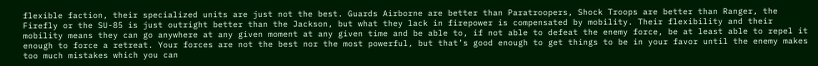flexible faction, their specialized units are just not the best. Guards Airborne are better than Paratroopers, Shock Troops are better than Ranger, the Firefly or the SU-85 is just outright better than the Jackson, but what they lack in firepower is compensated by mobility. Their flexibility and their mobility means they can go anywhere at any given moment at any given time and be able to, if not able to defeat the enemy force, be at least able to repel it enough to force a retreat. Your forces are not the best nor the most powerful, but that’s good enough to get things to be in your favor until the enemy makes too much mistakes which you can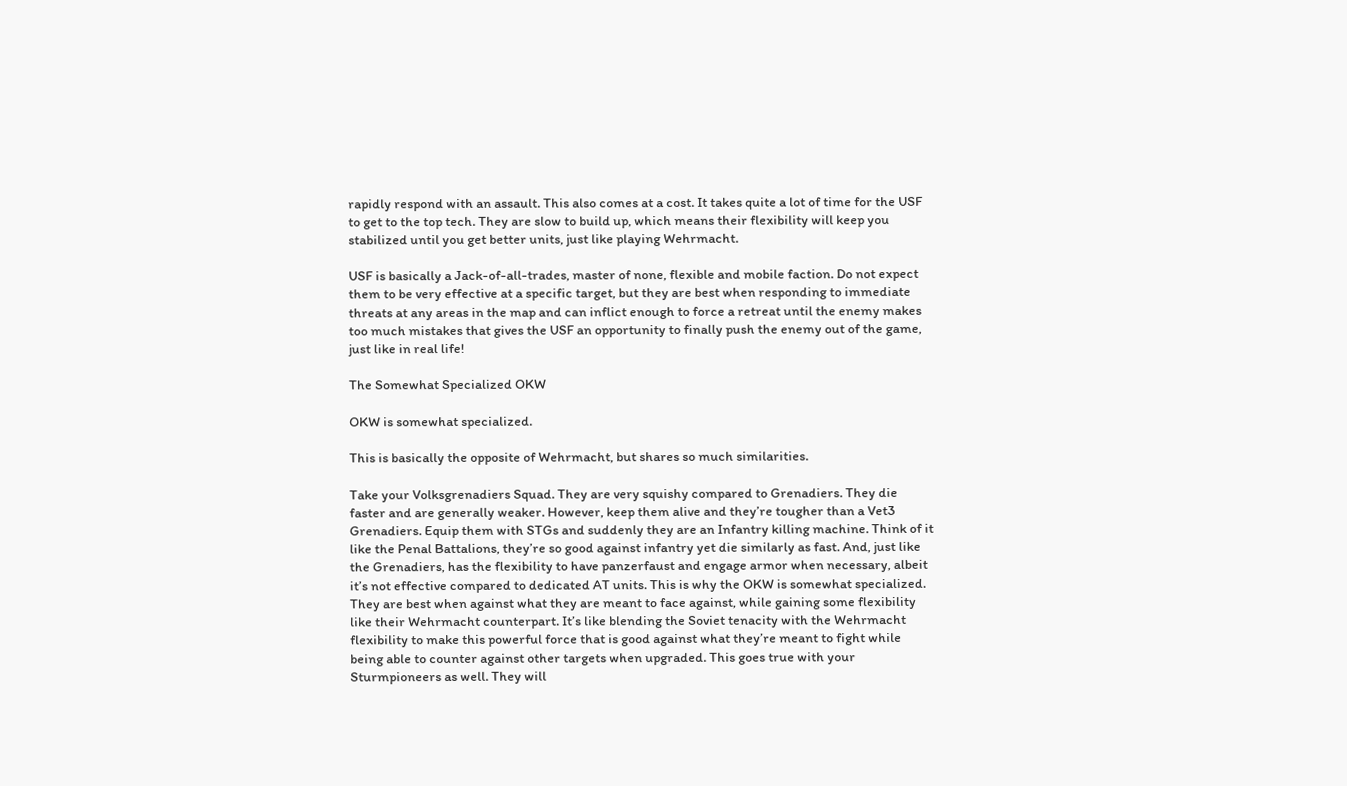rapidly respond with an assault. This also comes at a cost. It takes quite a lot of time for the USF to get to the top tech. They are slow to build up, which means their flexibility will keep you stabilized until you get better units, just like playing Wehrmacht.

USF is basically a Jack-of-all-trades, master of none, flexible and mobile faction. Do not expect them to be very effective at a specific target, but they are best when responding to immediate threats at any areas in the map and can inflict enough to force a retreat until the enemy makes too much mistakes that gives the USF an opportunity to finally push the enemy out of the game, just like in real life!

The Somewhat Specialized OKW

OKW is somewhat specialized.

This is basically the opposite of Wehrmacht, but shares so much similarities.

Take your Volksgrenadiers Squad. They are very squishy compared to Grenadiers. They die faster and are generally weaker. However, keep them alive and they’re tougher than a Vet3 Grenadiers. Equip them with STGs and suddenly they are an Infantry killing machine. Think of it like the Penal Battalions, they’re so good against infantry yet die similarly as fast. And, just like the Grenadiers, has the flexibility to have panzerfaust and engage armor when necessary, albeit it’s not effective compared to dedicated AT units. This is why the OKW is somewhat specialized. They are best when against what they are meant to face against, while gaining some flexibility like their Wehrmacht counterpart. It’s like blending the Soviet tenacity with the Wehrmacht flexibility to make this powerful force that is good against what they’re meant to fight while being able to counter against other targets when upgraded. This goes true with your Sturmpioneers as well. They will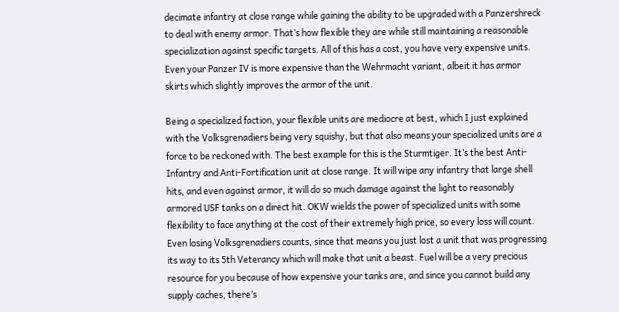decimate infantry at close range while gaining the ability to be upgraded with a Panzershreck to deal with enemy armor. That’s how flexible they are while still maintaining a reasonable specialization against specific targets. All of this has a cost, you have very expensive units. Even your Panzer IV is more expensive than the Wehrmacht variant, albeit it has armor skirts which slightly improves the armor of the unit.

Being a specialized faction, your flexible units are mediocre at best, which I just explained with the Volksgrenadiers being very squishy, but that also means your specialized units are a force to be reckoned with. The best example for this is the Sturmtiger. It’s the best Anti-Infantry and Anti-Fortification unit at close range. It will wipe any infantry that large shell hits, and even against armor, it will do so much damage against the light to reasonably armored USF tanks on a direct hit. OKW wields the power of specialized units with some flexibility to face anything at the cost of their extremely high price, so every loss will count. Even losing Volksgrenadiers counts, since that means you just lost a unit that was progressing its way to its 5th Veterancy which will make that unit a beast. Fuel will be a very precious resource for you because of how expensive your tanks are, and since you cannot build any supply caches, there’s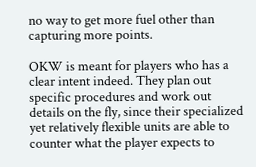no way to get more fuel other than capturing more points.

OKW is meant for players who has a clear intent indeed. They plan out specific procedures and work out details on the fly, since their specialized yet relatively flexible units are able to counter what the player expects to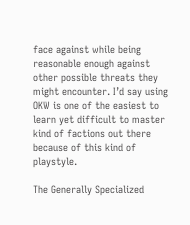face against while being reasonable enough against other possible threats they might encounter. I’d say using OKW is one of the easiest to learn yet difficult to master kind of factions out there because of this kind of playstyle.

The Generally Specialized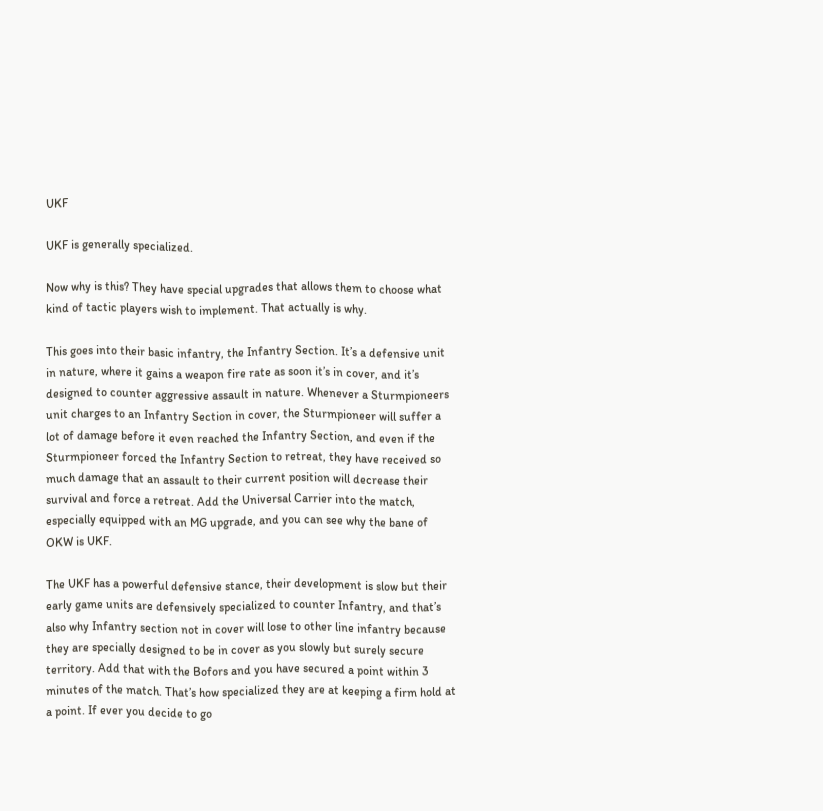UKF

UKF is generally specialized.

Now why is this? They have special upgrades that allows them to choose what kind of tactic players wish to implement. That actually is why.

This goes into their basic infantry, the Infantry Section. It’s a defensive unit in nature, where it gains a weapon fire rate as soon it’s in cover, and it’s designed to counter aggressive assault in nature. Whenever a Sturmpioneers unit charges to an Infantry Section in cover, the Sturmpioneer will suffer a lot of damage before it even reached the Infantry Section, and even if the Sturmpioneer forced the Infantry Section to retreat, they have received so much damage that an assault to their current position will decrease their survival and force a retreat. Add the Universal Carrier into the match, especially equipped with an MG upgrade, and you can see why the bane of OKW is UKF.

The UKF has a powerful defensive stance, their development is slow but their early game units are defensively specialized to counter Infantry, and that’s also why Infantry section not in cover will lose to other line infantry because they are specially designed to be in cover as you slowly but surely secure territory. Add that with the Bofors and you have secured a point within 3 minutes of the match. That’s how specialized they are at keeping a firm hold at a point. If ever you decide to go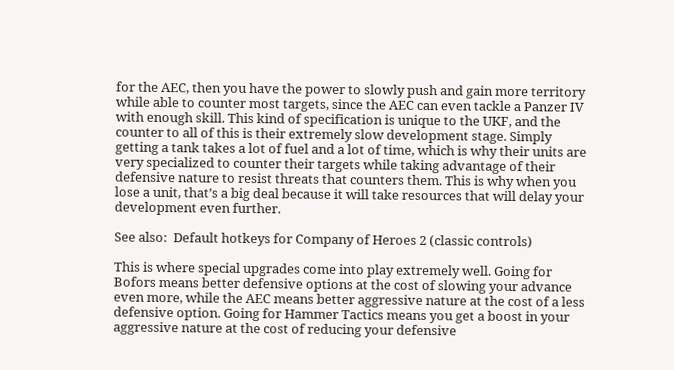for the AEC, then you have the power to slowly push and gain more territory while able to counter most targets, since the AEC can even tackle a Panzer IV with enough skill. This kind of specification is unique to the UKF, and the counter to all of this is their extremely slow development stage. Simply getting a tank takes a lot of fuel and a lot of time, which is why their units are very specialized to counter their targets while taking advantage of their defensive nature to resist threats that counters them. This is why when you lose a unit, that’s a big deal because it will take resources that will delay your development even further.

See also:  Default hotkeys for Company of Heroes 2 (classic controls)

This is where special upgrades come into play extremely well. Going for Bofors means better defensive options at the cost of slowing your advance even more, while the AEC means better aggressive nature at the cost of a less defensive option. Going for Hammer Tactics means you get a boost in your aggressive nature at the cost of reducing your defensive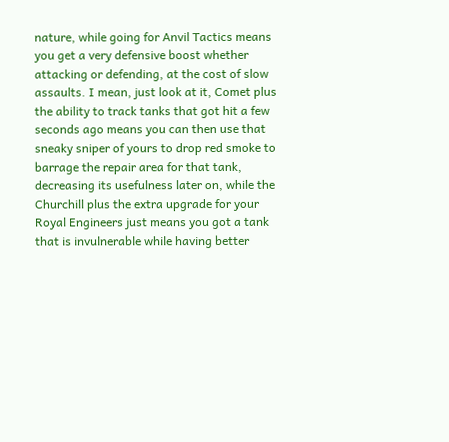nature, while going for Anvil Tactics means you get a very defensive boost whether attacking or defending, at the cost of slow assaults. I mean, just look at it, Comet plus the ability to track tanks that got hit a few seconds ago means you can then use that sneaky sniper of yours to drop red smoke to barrage the repair area for that tank, decreasing its usefulness later on, while the Churchill plus the extra upgrade for your Royal Engineers just means you got a tank that is invulnerable while having better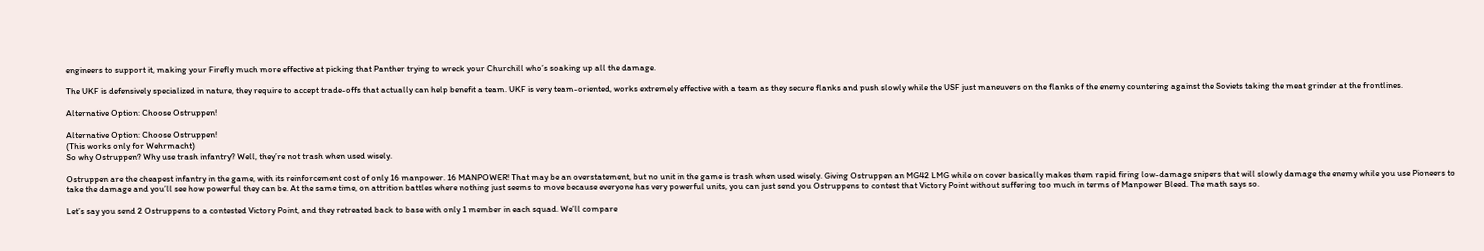engineers to support it, making your Firefly much more effective at picking that Panther trying to wreck your Churchill who’s soaking up all the damage.

The UKF is defensively specialized in nature, they require to accept trade-offs that actually can help benefit a team. UKF is very team-oriented, works extremely effective with a team as they secure flanks and push slowly while the USF just maneuvers on the flanks of the enemy countering against the Soviets taking the meat grinder at the frontlines.

Alternative Option: Choose Ostruppen!

Alternative Option: Choose Ostruppen!
(This works only for Wehrmacht)
So why Ostruppen? Why use trash infantry? Well, they’re not trash when used wisely.

Ostruppen are the cheapest infantry in the game, with its reinforcement cost of only 16 manpower. 16 MANPOWER! That may be an overstatement, but no unit in the game is trash when used wisely. Giving Ostruppen an MG42 LMG while on cover basically makes them rapid firing low-damage snipers that will slowly damage the enemy while you use Pioneers to take the damage and you’ll see how powerful they can be. At the same time, on attrition battles where nothing just seems to move because everyone has very powerful units, you can just send you Ostruppens to contest that Victory Point without suffering too much in terms of Manpower Bleed. The math says so.

Let’s say you send 2 Ostruppens to a contested Victory Point, and they retreated back to base with only 1 member in each squad. We’ll compare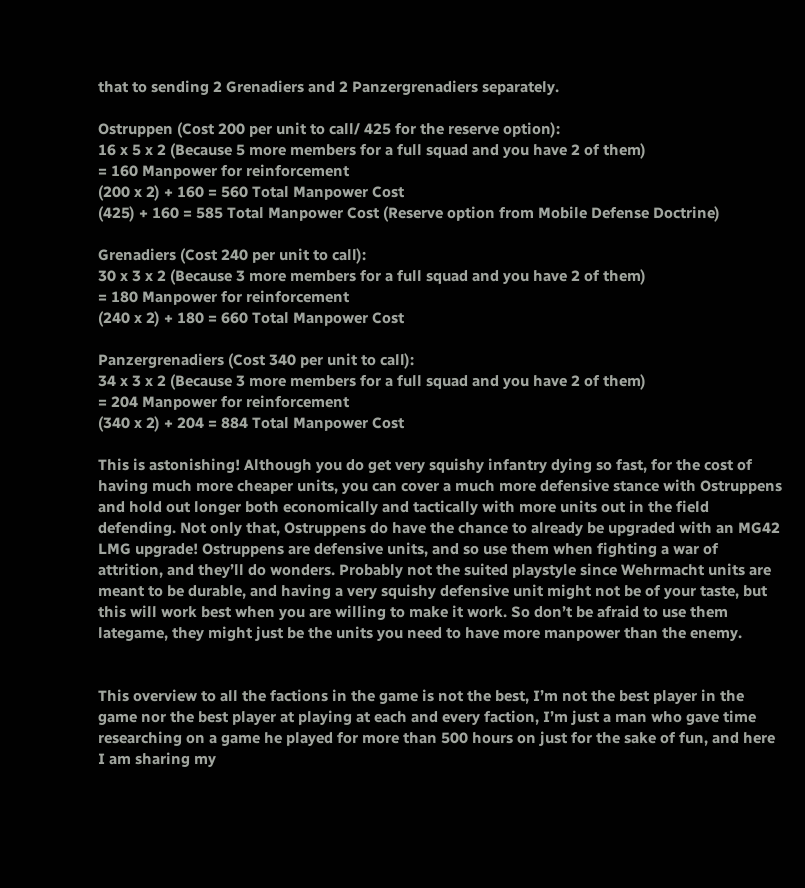that to sending 2 Grenadiers and 2 Panzergrenadiers separately.

Ostruppen (Cost 200 per unit to call/ 425 for the reserve option):
16 x 5 x 2 (Because 5 more members for a full squad and you have 2 of them)
= 160 Manpower for reinforcement
(200 x 2) + 160 = 560 Total Manpower Cost
(425) + 160 = 585 Total Manpower Cost (Reserve option from Mobile Defense Doctrine)

Grenadiers (Cost 240 per unit to call):
30 x 3 x 2 (Because 3 more members for a full squad and you have 2 of them)
= 180 Manpower for reinforcement
(240 x 2) + 180 = 660 Total Manpower Cost

Panzergrenadiers (Cost 340 per unit to call):
34 x 3 x 2 (Because 3 more members for a full squad and you have 2 of them)
= 204 Manpower for reinforcement
(340 x 2) + 204 = 884 Total Manpower Cost

This is astonishing! Although you do get very squishy infantry dying so fast, for the cost of having much more cheaper units, you can cover a much more defensive stance with Ostruppens and hold out longer both economically and tactically with more units out in the field defending. Not only that, Ostruppens do have the chance to already be upgraded with an MG42 LMG upgrade! Ostruppens are defensive units, and so use them when fighting a war of attrition, and they’ll do wonders. Probably not the suited playstyle since Wehrmacht units are meant to be durable, and having a very squishy defensive unit might not be of your taste, but this will work best when you are willing to make it work. So don’t be afraid to use them lategame, they might just be the units you need to have more manpower than the enemy.


This overview to all the factions in the game is not the best, I’m not the best player in the game nor the best player at playing at each and every faction, I’m just a man who gave time researching on a game he played for more than 500 hours on just for the sake of fun, and here I am sharing my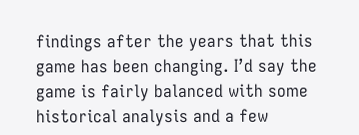findings after the years that this game has been changing. I’d say the game is fairly balanced with some historical analysis and a few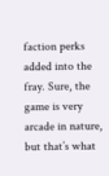faction perks added into the fray. Sure, the game is very arcade in nature, but that’s what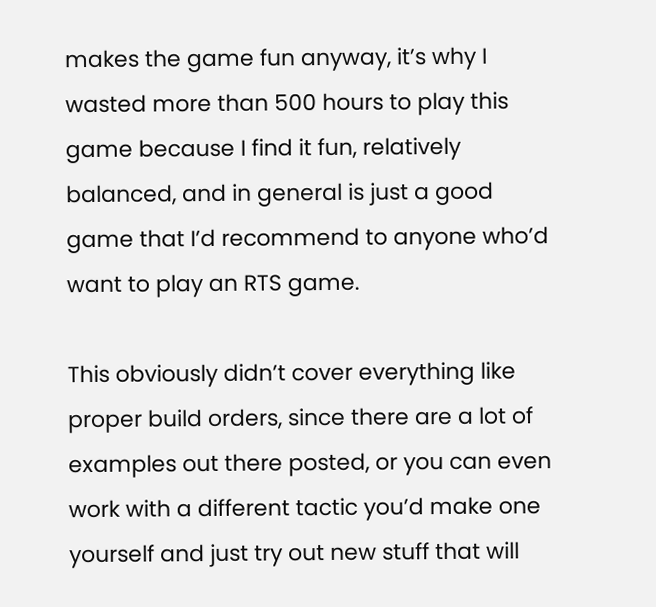makes the game fun anyway, it’s why I wasted more than 500 hours to play this game because I find it fun, relatively balanced, and in general is just a good game that I’d recommend to anyone who’d want to play an RTS game.

This obviously didn’t cover everything like proper build orders, since there are a lot of examples out there posted, or you can even work with a different tactic you’d make one yourself and just try out new stuff that will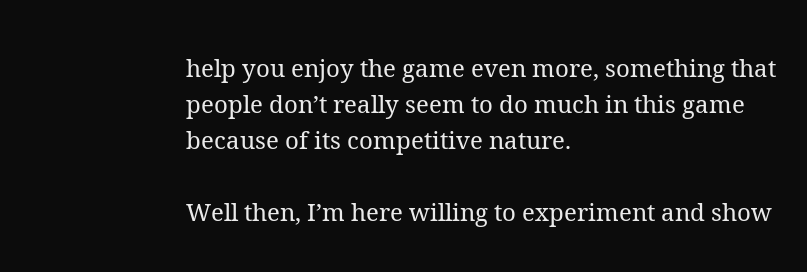help you enjoy the game even more, something that people don’t really seem to do much in this game because of its competitive nature.

Well then, I’m here willing to experiment and show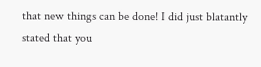that new things can be done! I did just blatantly stated that you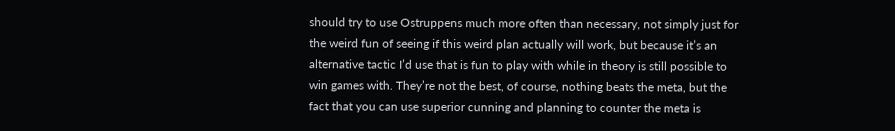should try to use Ostruppens much more often than necessary, not simply just for the weird fun of seeing if this weird plan actually will work, but because it’s an alternative tactic I’d use that is fun to play with while in theory is still possible to win games with. They’re not the best, of course, nothing beats the meta, but the fact that you can use superior cunning and planning to counter the meta is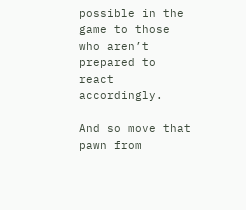possible in the game to those who aren’t prepared to react accordingly.

And so move that pawn from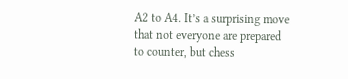A2 to A4. It’s a surprising move that not everyone are prepared to counter, but chess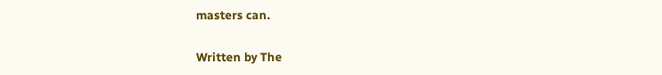masters can.

Written by The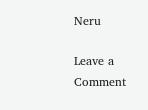Neru

Leave a Comment